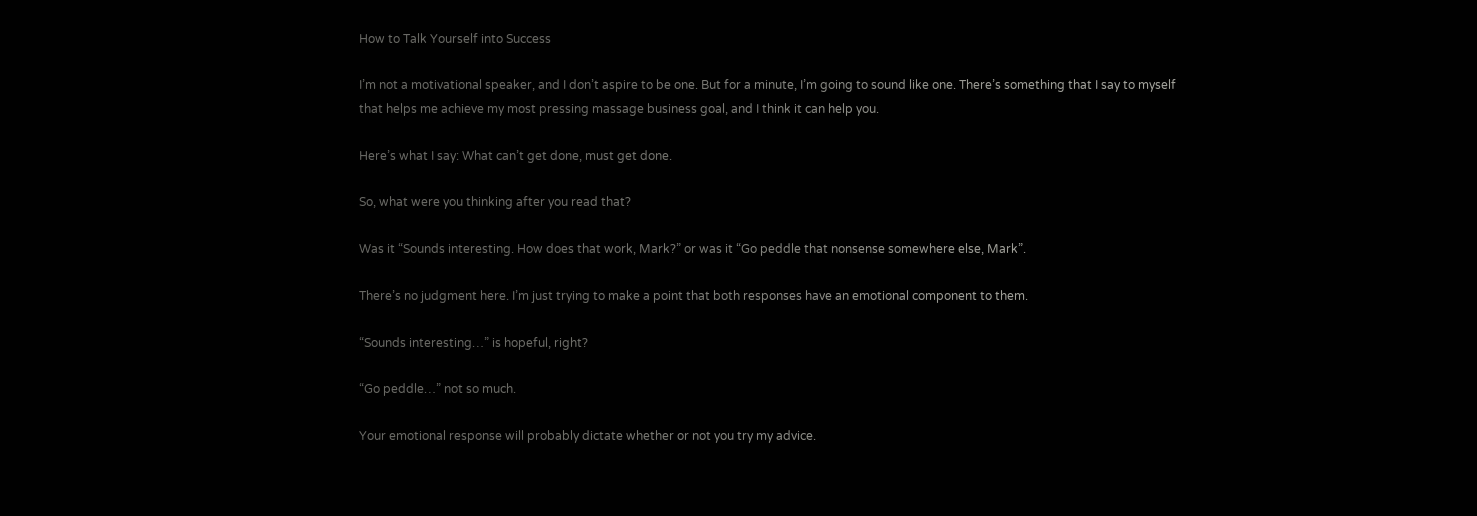How to Talk Yourself into Success

I’m not a motivational speaker, and I don’t aspire to be one. But for a minute, I’m going to sound like one. There’s something that I say to myself that helps me achieve my most pressing massage business goal, and I think it can help you.

Here’s what I say: What can’t get done, must get done.

So, what were you thinking after you read that?

Was it “Sounds interesting. How does that work, Mark?” or was it “Go peddle that nonsense somewhere else, Mark”.

There’s no judgment here. I’m just trying to make a point that both responses have an emotional component to them.

“Sounds interesting…” is hopeful, right?

“Go peddle…” not so much.

Your emotional response will probably dictate whether or not you try my advice.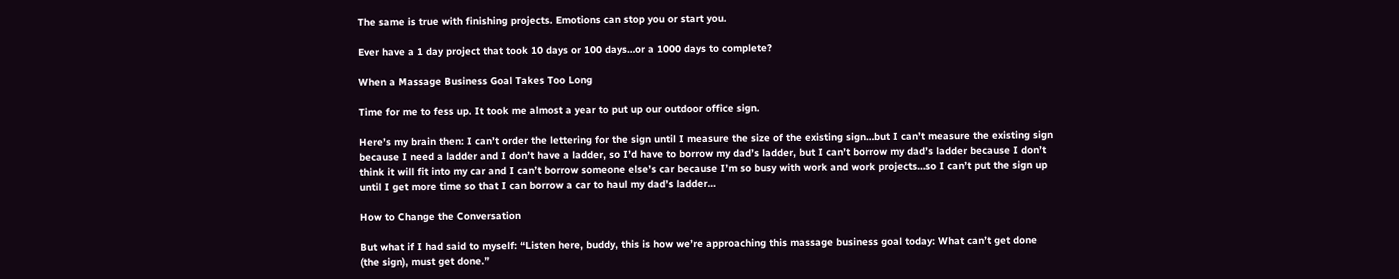The same is true with finishing projects. Emotions can stop you or start you.

Ever have a 1 day project that took 10 days or 100 days…or a 1000 days to complete?

When a Massage Business Goal Takes Too Long

Time for me to fess up. It took me almost a year to put up our outdoor office sign.

Here’s my brain then: I can’t order the lettering for the sign until I measure the size of the existing sign…but I can’t measure the existing sign because I need a ladder and I don’t have a ladder, so I’d have to borrow my dad’s ladder, but I can’t borrow my dad’s ladder because I don’t think it will fit into my car and I can’t borrow someone else’s car because I’m so busy with work and work projects…so I can’t put the sign up until I get more time so that I can borrow a car to haul my dad’s ladder…

How to Change the Conversation

But what if I had said to myself: “Listen here, buddy, this is how we’re approaching this massage business goal today: What can’t get done (the sign), must get done.”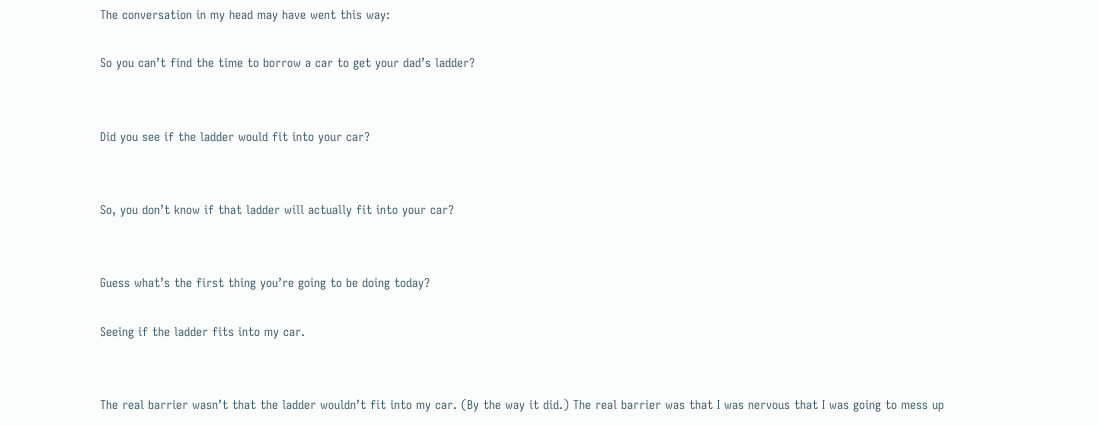The conversation in my head may have went this way:

So you can’t find the time to borrow a car to get your dad’s ladder?


Did you see if the ladder would fit into your car?


So, you don’t know if that ladder will actually fit into your car?


Guess what’s the first thing you’re going to be doing today?

Seeing if the ladder fits into my car.


The real barrier wasn’t that the ladder wouldn’t fit into my car. (By the way it did.) The real barrier was that I was nervous that I was going to mess up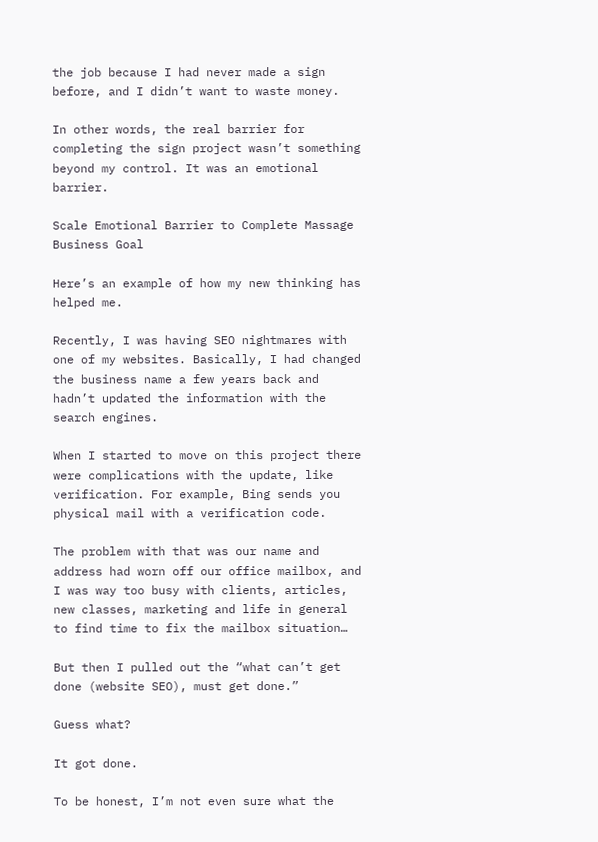the job because I had never made a sign before, and I didn’t want to waste money.

In other words, the real barrier for completing the sign project wasn’t something beyond my control. It was an emotional barrier.

Scale Emotional Barrier to Complete Massage Business Goal

Here’s an example of how my new thinking has helped me.

Recently, I was having SEO nightmares with one of my websites. Basically, I had changed the business name a few years back and hadn’t updated the information with the search engines.

When I started to move on this project there were complications with the update, like verification. For example, Bing sends you physical mail with a verification code.

The problem with that was our name and address had worn off our office mailbox, and I was way too busy with clients, articles, new classes, marketing and life in general to find time to fix the mailbox situation…

But then I pulled out the “what can’t get done (website SEO), must get done.”

Guess what?

It got done.

To be honest, I’m not even sure what the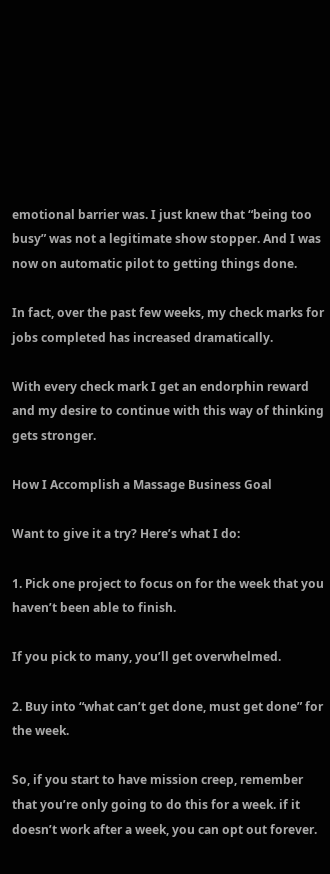emotional barrier was. I just knew that “being too busy” was not a legitimate show stopper. And I was now on automatic pilot to getting things done.

In fact, over the past few weeks, my check marks for jobs completed has increased dramatically.

With every check mark I get an endorphin reward and my desire to continue with this way of thinking gets stronger.

How I Accomplish a Massage Business Goal

Want to give it a try? Here’s what I do:

1. Pick one project to focus on for the week that you haven’t been able to finish.

If you pick to many, you’ll get overwhelmed.

2. Buy into “what can’t get done, must get done” for the week.

So, if you start to have mission creep, remember that you’re only going to do this for a week. if it doesn’t work after a week, you can opt out forever.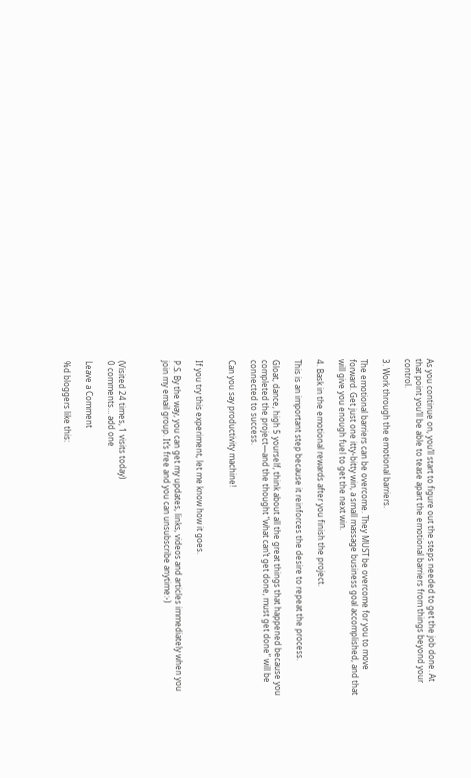As you continue on, you’ll start to figure out the steps needed to get the job done. At that point you’ll be able to tease apart the emotional barriers from things beyond your control.

3. Work through the emotional barriers.

The emotional barriers can be overcome. They MUST be overcome for you to move forward. Get just one itty-bitty win, a small massage business goal accomplished, and that will give you enough fuel to get the next win.

4. Bask in the emotional rewards after you finish the project.

This is an important step because it reinforces the desire to repeat the process.

Gloat, dance, high 5 yourself, think about all the great things that happened because you completed the project—and the thought “what can’t get done, must get done” will be connected to success.

Can you say productivity machine!


If you try this experiment, let me know how it goes.

P.S. By the way, you can get my updates, links, videos and articles immediately when you join my email group. It’s free and you can unsubscribe anytime:-)



(Visited 24 times, 1 visits today)
0 comments… add one

Leave a Comment

%d bloggers like this: